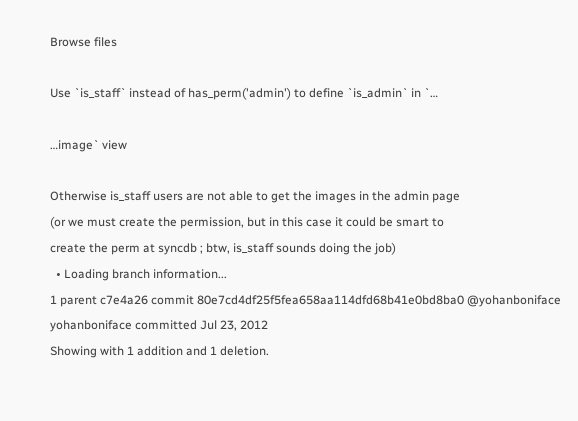Browse files

Use `is_staff` instead of has_perm('admin') to define `is_admin` in `…

…image` view

Otherwise is_staff users are not able to get the images in the admin page
(or we must create the permission, but in this case it could be smart to
create the perm at syncdb ; btw, is_staff sounds doing the job)
  • Loading branch information...
1 parent c7e4a26 commit 80e7cd4df25f5fea658aa114dfd68b41e0bd8ba0 @yohanboniface yohanboniface committed Jul 23, 2012
Showing with 1 addition and 1 deletion.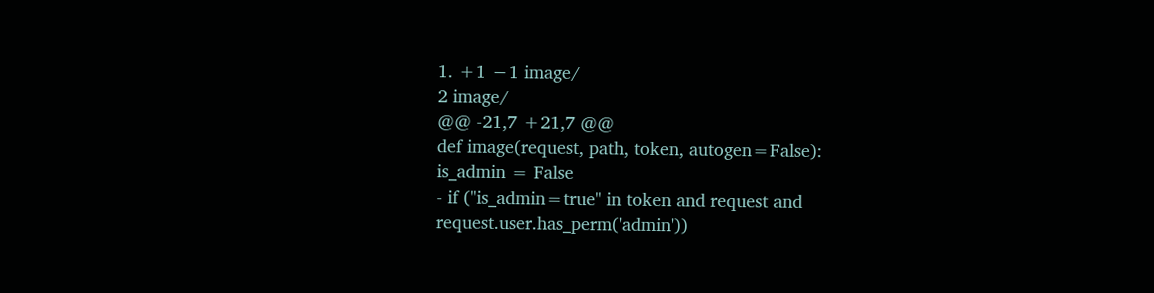1. +1 −1 image/
2 image/
@@ -21,7 +21,7 @@
def image(request, path, token, autogen=False):
is_admin = False
- if ("is_admin=true" in token and request and request.user.has_perm('admin'))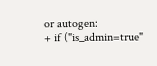or autogen:
+ if ("is_admin=true"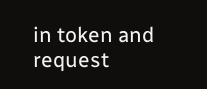in token and request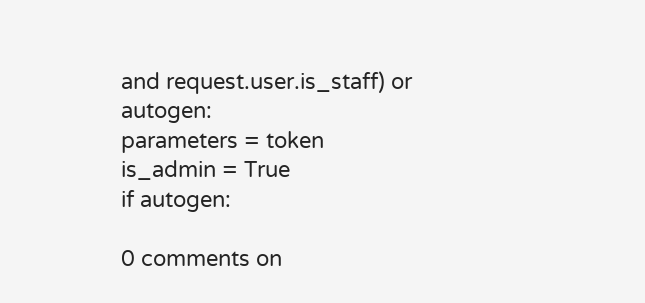and request.user.is_staff) or autogen:
parameters = token
is_admin = True
if autogen:

0 comments on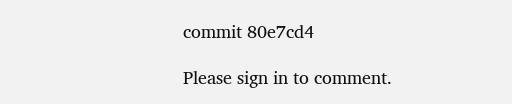commit 80e7cd4

Please sign in to comment.